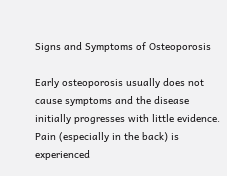Signs and Symptoms of Osteoporosis

Early osteoporosis usually does not cause symptoms and the disease initially progresses with little evidence. Pain (especially in the back) is experienced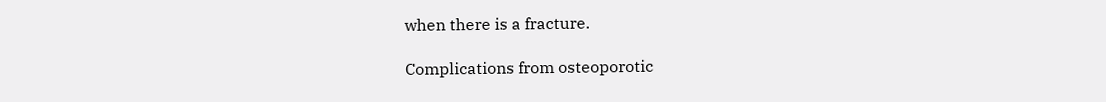when there is a fracture.

Complications from osteoporotic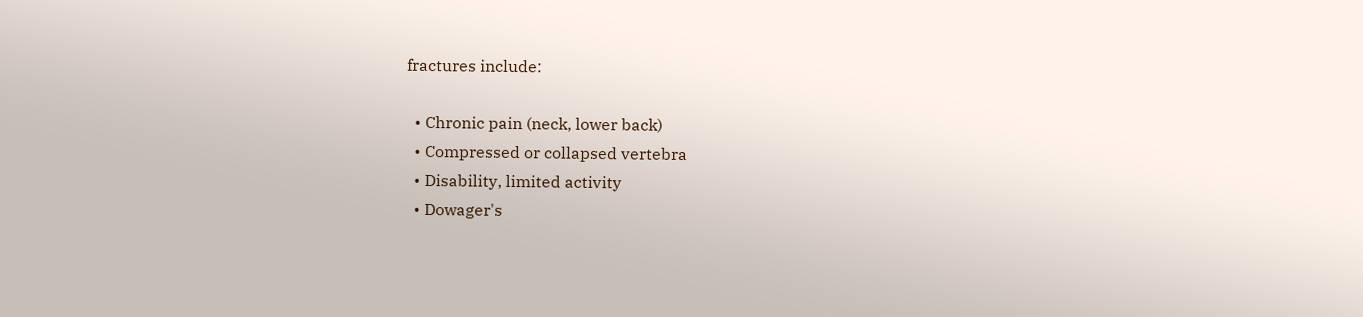fractures include:

  • Chronic pain (neck, lower back)
  • Compressed or collapsed vertebra
  • Disability, limited activity
  • Dowager's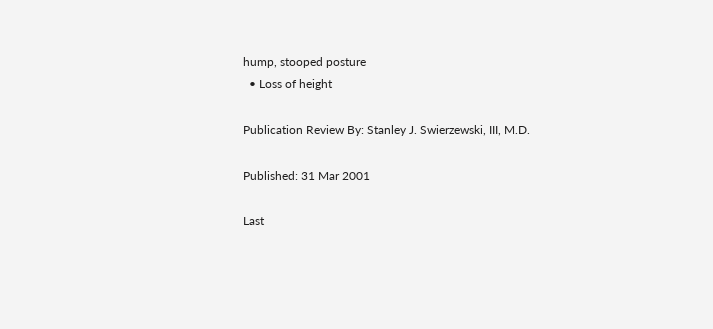hump, stooped posture
  • Loss of height

Publication Review By: Stanley J. Swierzewski, III, M.D.

Published: 31 Mar 2001

Last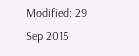Modified: 29 Sep 2015